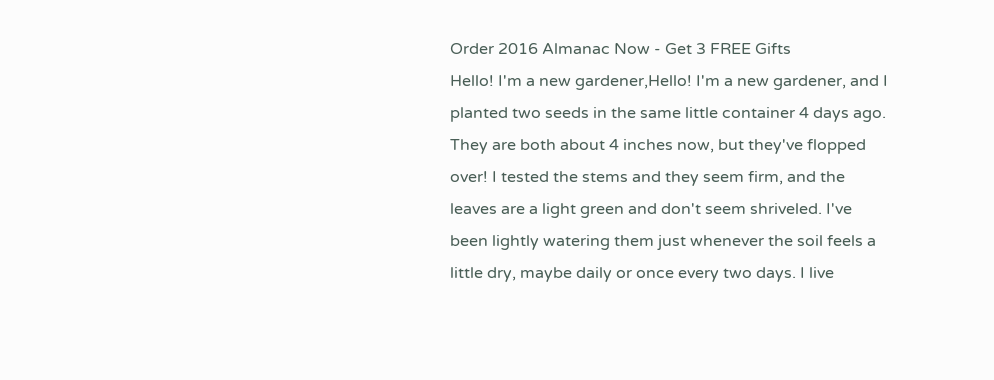Order 2016 Almanac Now - Get 3 FREE Gifts
Hello! I'm a new gardener,Hello! I'm a new gardener, and I planted two seeds in the same little container 4 days ago. They are both about 4 inches now, but they've flopped over! I tested the stems and they seem firm, and the leaves are a light green and don't seem shriveled. I've been lightly watering them just whenever the soil feels a little dry, maybe daily or once every two days. I live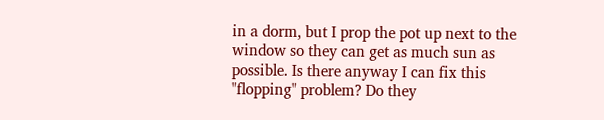in a dorm, but I prop the pot up next to the window so they can get as much sun as possible. Is there anyway I can fix this "flopping" problem? Do they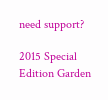need support?

2015 Special Edition Garden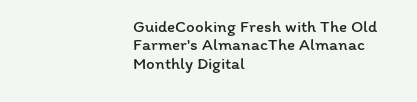GuideCooking Fresh with The Old Farmer's AlmanacThe Almanac Monthly Digital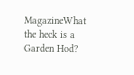MagazineWhat the heck is a Garden Hod?